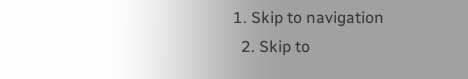1. Skip to navigation
  2. Skip to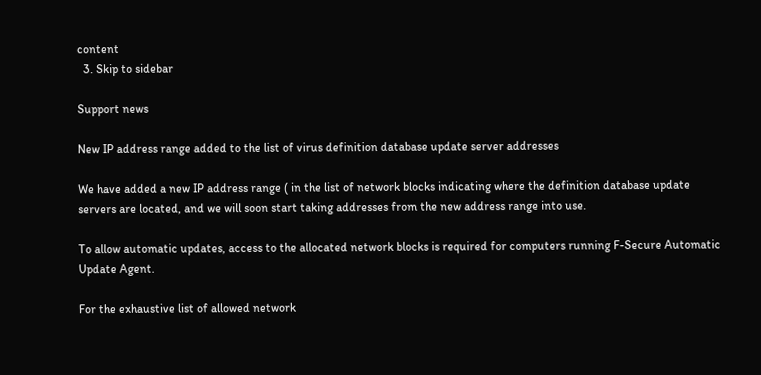content
  3. Skip to sidebar

Support news

New IP address range added to the list of virus definition database update server addresses

We have added a new IP address range ( in the list of network blocks indicating where the definition database update servers are located, and we will soon start taking addresses from the new address range into use.

To allow automatic updates, access to the allocated network blocks is required for computers running F-Secure Automatic Update Agent.

For the exhaustive list of allowed network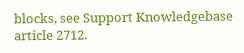blocks, see Support Knowledgebase article 2712.